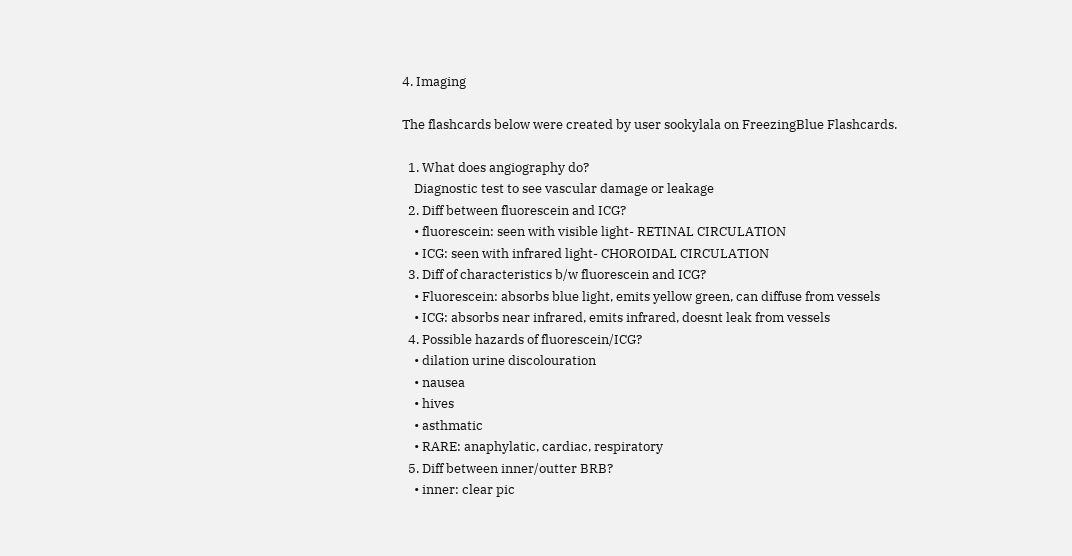4. Imaging

The flashcards below were created by user sookylala on FreezingBlue Flashcards.

  1. What does angiography do?
    Diagnostic test to see vascular damage or leakage
  2. Diff between fluorescein and ICG?
    • fluorescein: seen with visible light- RETINAL CIRCULATION
    • ICG: seen with infrared light- CHOROIDAL CIRCULATION
  3. Diff of characteristics b/w fluorescein and ICG?
    • Fluorescein: absorbs blue light, emits yellow green, can diffuse from vessels
    • ICG: absorbs near infrared, emits infrared, doesnt leak from vessels
  4. Possible hazards of fluorescein/ICG?
    • dilation urine discolouration
    • nausea
    • hives
    • asthmatic
    • RARE: anaphylatic, cardiac, respiratory
  5. Diff between inner/outter BRB?
    • inner: clear pic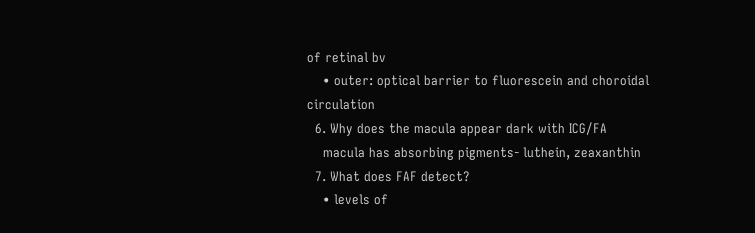of retinal bv
    • outer: optical barrier to fluorescein and choroidal circulation
  6. Why does the macula appear dark with ICG/FA
    macula has absorbing pigments- luthein, zeaxanthin
  7. What does FAF detect?
    • levels of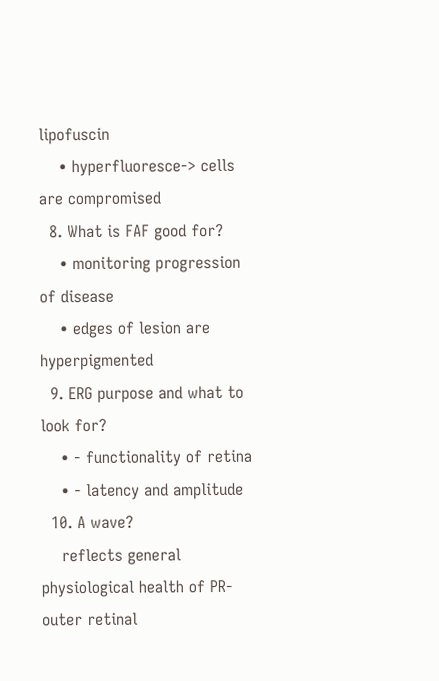lipofuscin
    • hyperfluoresce-> cells are compromised
  8. What is FAF good for?
    • monitoring progression of disease
    • edges of lesion are hyperpigmented
  9. ERG purpose and what to look for?
    • - functionality of retina
    • - latency and amplitude
  10. A wave?
    reflects general physiological health of PR- outer retinal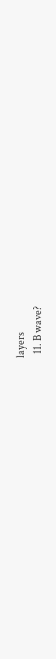layers
  11. B wave?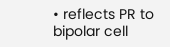• reflects PR to bipolar cell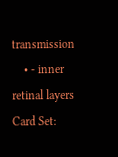transmission
    • - inner retinal layers
Card Set: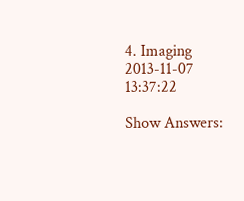4. Imaging
2013-11-07 13:37:22

Show Answers: